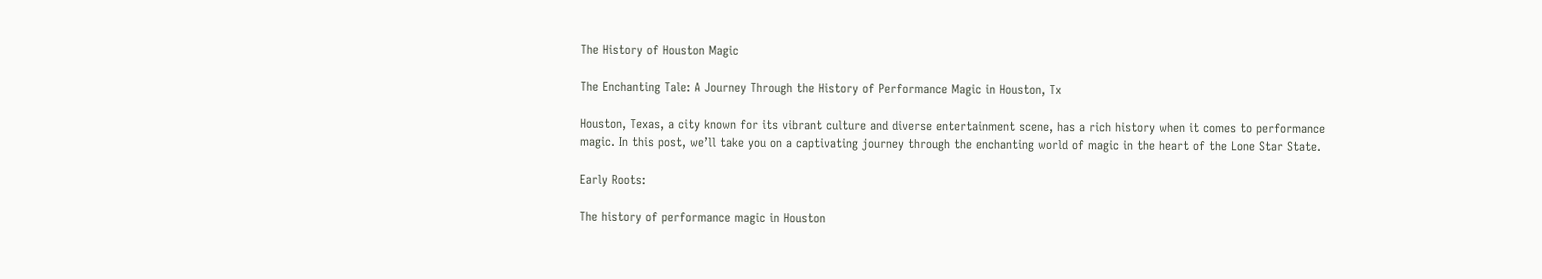The History of Houston Magic

The Enchanting Tale: A Journey Through the History of Performance Magic in Houston, Tx

Houston, Texas, a city known for its vibrant culture and diverse entertainment scene, has a rich history when it comes to performance magic. In this post, we’ll take you on a captivating journey through the enchanting world of magic in the heart of the Lone Star State.

Early Roots:

The history of performance magic in Houston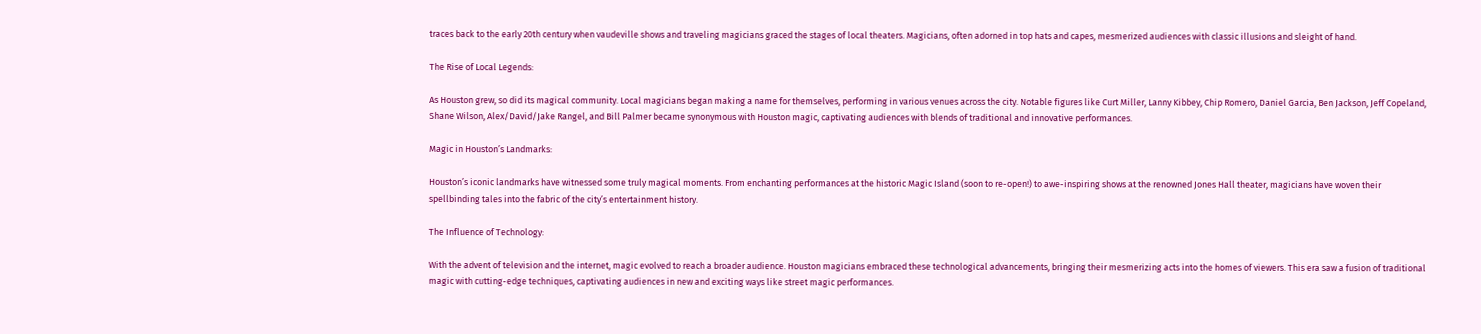traces back to the early 20th century when vaudeville shows and traveling magicians graced the stages of local theaters. Magicians, often adorned in top hats and capes, mesmerized audiences with classic illusions and sleight of hand.

The Rise of Local Legends:

As Houston grew, so did its magical community. Local magicians began making a name for themselves, performing in various venues across the city. Notable figures like Curt Miller, Lanny Kibbey, Chip Romero, Daniel Garcia, Ben Jackson, Jeff Copeland, Shane Wilson, Alex/David/Jake Rangel, and Bill Palmer became synonymous with Houston magic, captivating audiences with blends of traditional and innovative performances.

Magic in Houston’s Landmarks:

Houston’s iconic landmarks have witnessed some truly magical moments. From enchanting performances at the historic Magic Island (soon to re-open!) to awe-inspiring shows at the renowned Jones Hall theater, magicians have woven their spellbinding tales into the fabric of the city’s entertainment history.

The Influence of Technology:

With the advent of television and the internet, magic evolved to reach a broader audience. Houston magicians embraced these technological advancements, bringing their mesmerizing acts into the homes of viewers. This era saw a fusion of traditional magic with cutting-edge techniques, captivating audiences in new and exciting ways like street magic performances.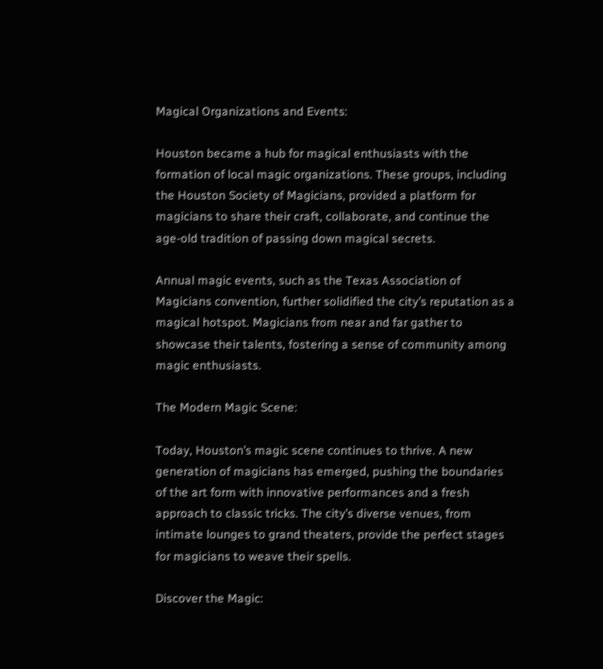Magical Organizations and Events:

Houston became a hub for magical enthusiasts with the formation of local magic organizations. These groups, including the Houston Society of Magicians, provided a platform for magicians to share their craft, collaborate, and continue the age-old tradition of passing down magical secrets.

Annual magic events, such as the Texas Association of Magicians convention, further solidified the city’s reputation as a magical hotspot. Magicians from near and far gather to showcase their talents, fostering a sense of community among magic enthusiasts.

The Modern Magic Scene:

Today, Houston’s magic scene continues to thrive. A new generation of magicians has emerged, pushing the boundaries of the art form with innovative performances and a fresh approach to classic tricks. The city’s diverse venues, from intimate lounges to grand theaters, provide the perfect stages for magicians to weave their spells.

Discover the Magic: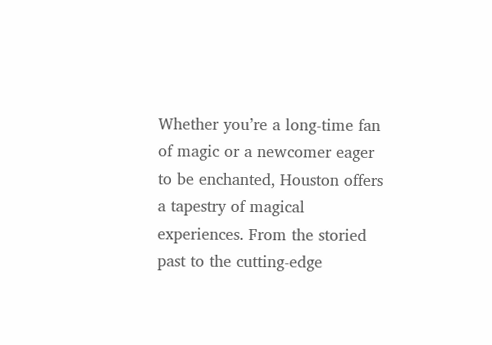Whether you’re a long-time fan of magic or a newcomer eager to be enchanted, Houston offers a tapestry of magical experiences. From the storied past to the cutting-edge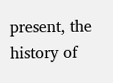present, the history of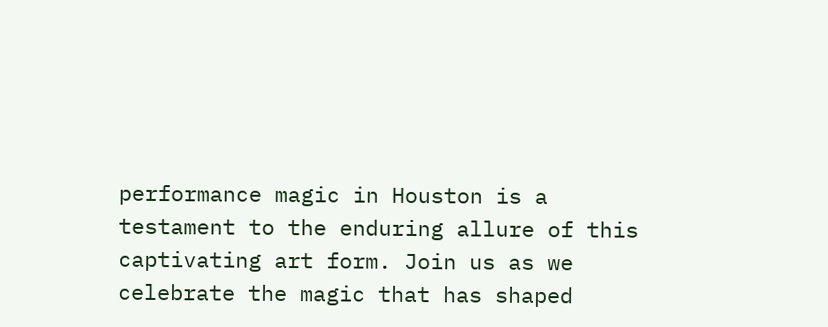performance magic in Houston is a testament to the enduring allure of this captivating art form. Join us as we celebrate the magic that has shaped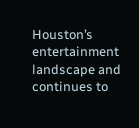Houston’s entertainment landscape and continues to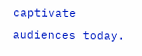captivate audiences today.